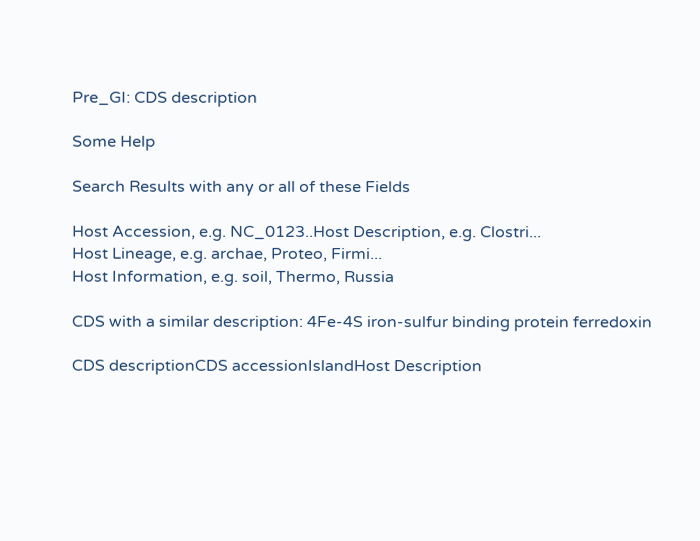Pre_GI: CDS description

Some Help

Search Results with any or all of these Fields

Host Accession, e.g. NC_0123..Host Description, e.g. Clostri...
Host Lineage, e.g. archae, Proteo, Firmi...
Host Information, e.g. soil, Thermo, Russia

CDS with a similar description: 4Fe-4S iron-sulfur binding protein ferredoxin

CDS descriptionCDS accessionIslandHost Description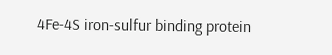4Fe-4S iron-sulfur binding protein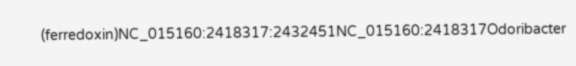(ferredoxin)NC_015160:2418317:2432451NC_015160:2418317Odoribacter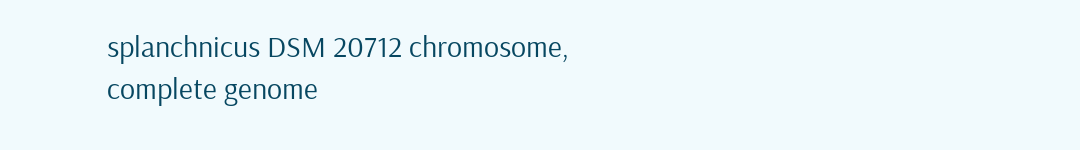splanchnicus DSM 20712 chromosome, complete genome